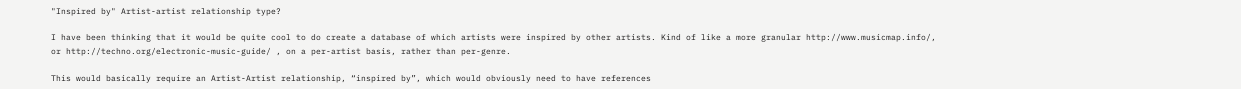"Inspired by" Artist-artist relationship type?

I have been thinking that it would be quite cool to do create a database of which artists were inspired by other artists. Kind of like a more granular http://www.musicmap.info/, or http://techno.org/electronic-music-guide/ , on a per-artist basis, rather than per-genre.

This would basically require an Artist-Artist relationship, “inspired by”, which would obviously need to have references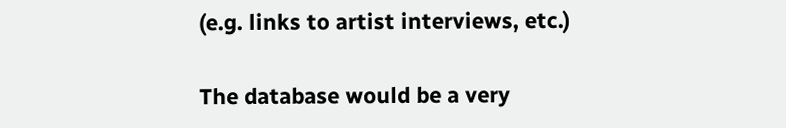(e.g. links to artist interviews, etc.)

The database would be a very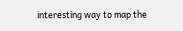interesting way to map the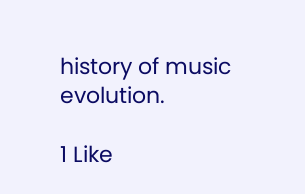history of music evolution.

1 Like